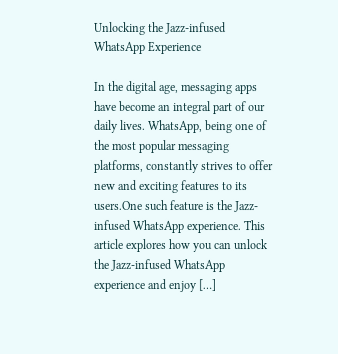Unlocking the Jazz-infused WhatsApp Experience

In the digital age, messaging apps have become an integral part of our daily lives. WhatsApp, being one of the most popular messaging platforms, constantly strives to offer new and exciting features to its users.One such feature is the Jazz-infused WhatsApp experience. This article explores how you can unlock the Jazz-infused WhatsApp experience and enjoy […]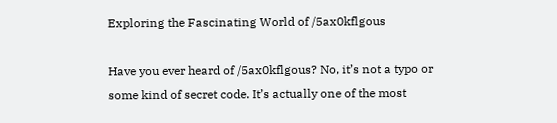Exploring the Fascinating World of /5ax0kflgous

Have you ever heard of /5ax0kflgous? No, it’s not a typo or some kind of secret code. It’s actually one of the most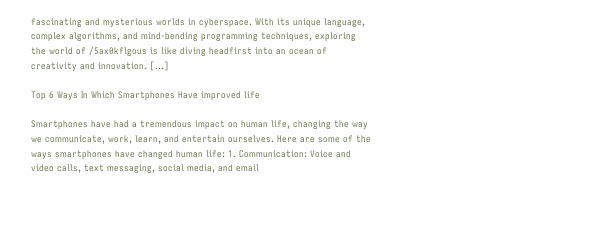fascinating and mysterious worlds in cyberspace. With its unique language, complex algorithms, and mind-bending programming techniques, exploring the world of /5ax0kflgous is like diving headfirst into an ocean of creativity and innovation. […]

Top 6 Ways In Which Smartphones Have improved life

Smartphones have had a tremendous impact on human life, changing the way we communicate, work, learn, and entertain ourselves. Here are some of the ways smartphones have changed human life: 1. Communication: Voice and video calls, text messaging, social media, and email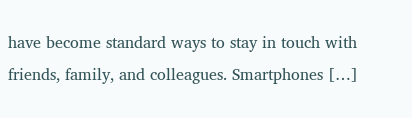have become standard ways to stay in touch with friends, family, and colleagues. Smartphones […]